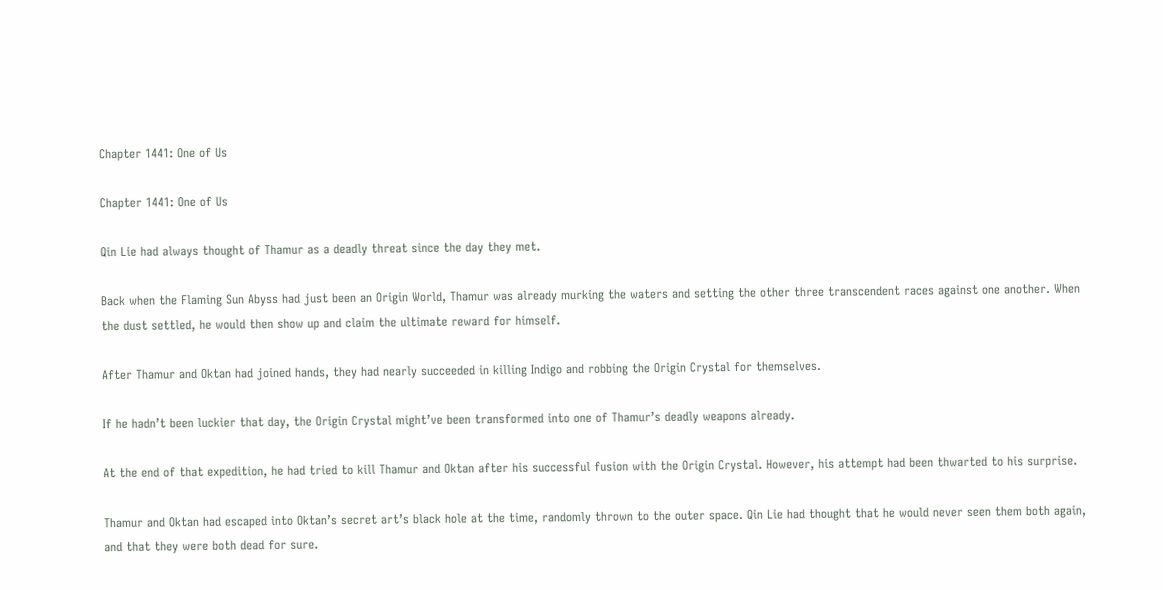Chapter 1441: One of Us

Chapter 1441: One of Us

Qin Lie had always thought of Thamur as a deadly threat since the day they met.

Back when the Flaming Sun Abyss had just been an Origin World, Thamur was already murking the waters and setting the other three transcendent races against one another. When the dust settled, he would then show up and claim the ultimate reward for himself.

After Thamur and Oktan had joined hands, they had nearly succeeded in killing Indigo and robbing the Origin Crystal for themselves.

If he hadn’t been luckier that day, the Origin Crystal might’ve been transformed into one of Thamur’s deadly weapons already.

At the end of that expedition, he had tried to kill Thamur and Oktan after his successful fusion with the Origin Crystal. However, his attempt had been thwarted to his surprise.

Thamur and Oktan had escaped into Oktan’s secret art’s black hole at the time, randomly thrown to the outer space. Qin Lie had thought that he would never seen them both again, and that they were both dead for sure.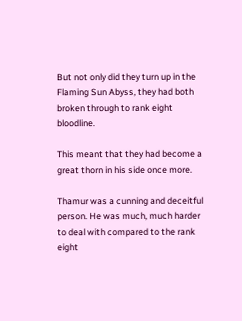But not only did they turn up in the Flaming Sun Abyss, they had both broken through to rank eight bloodline.

This meant that they had become a great thorn in his side once more.

Thamur was a cunning and deceitful person. He was much, much harder to deal with compared to the rank eight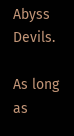Abyss Devils.

As long as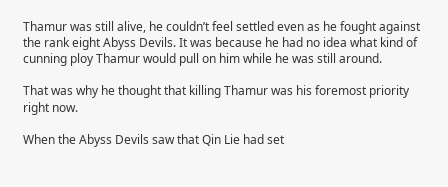Thamur was still alive, he couldn’t feel settled even as he fought against the rank eight Abyss Devils. It was because he had no idea what kind of cunning ploy Thamur would pull on him while he was still around.

That was why he thought that killing Thamur was his foremost priority right now.

When the Abyss Devils saw that Qin Lie had set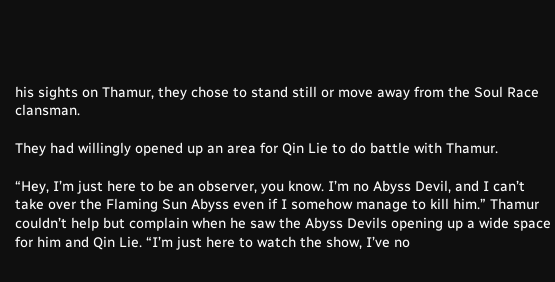his sights on Thamur, they chose to stand still or move away from the Soul Race clansman.

They had willingly opened up an area for Qin Lie to do battle with Thamur.

“Hey, I’m just here to be an observer, you know. I’m no Abyss Devil, and I can’t take over the Flaming Sun Abyss even if I somehow manage to kill him.” Thamur couldn’t help but complain when he saw the Abyss Devils opening up a wide space for him and Qin Lie. “I’m just here to watch the show, I’ve no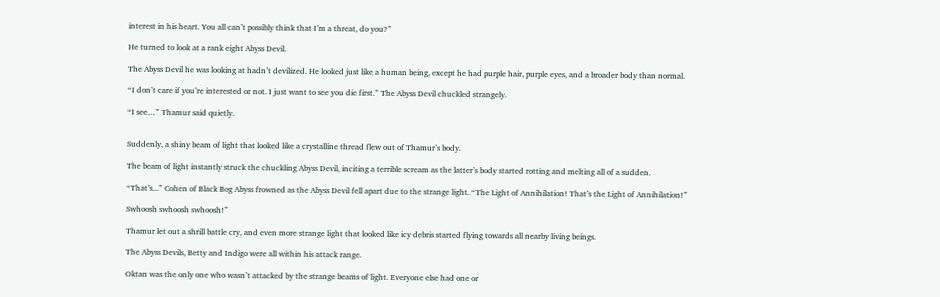interest in his heart. You all can’t possibly think that I’m a threat, do you?”

He turned to look at a rank eight Abyss Devil.

The Abyss Devil he was looking at hadn’t devilized. He looked just like a human being, except he had purple hair, purple eyes, and a broader body than normal.

“I don’t care if you’re interested or not. I just want to see you die first.” The Abyss Devil chuckled strangely.

“I see…” Thamur said quietly.


Suddenly, a shiny beam of light that looked like a crystalline thread flew out of Thamur’s body.

The beam of light instantly struck the chuckling Abyss Devil, inciting a terrible scream as the latter’s body started rotting and melting all of a sudden.

“That’s...” Cohen of Black Bog Abyss frowned as the Abyss Devil fell apart due to the strange light. “The Light of Annihilation! That’s the Light of Annihilation!”

Swhoosh swhoosh swhoosh!”

Thamur let out a shrill battle cry, and even more strange light that looked like icy debris started flying towards all nearby living beings.

The Abyss Devils, Betty and Indigo were all within his attack range.

Oktan was the only one who wasn’t attacked by the strange beams of light. Everyone else had one or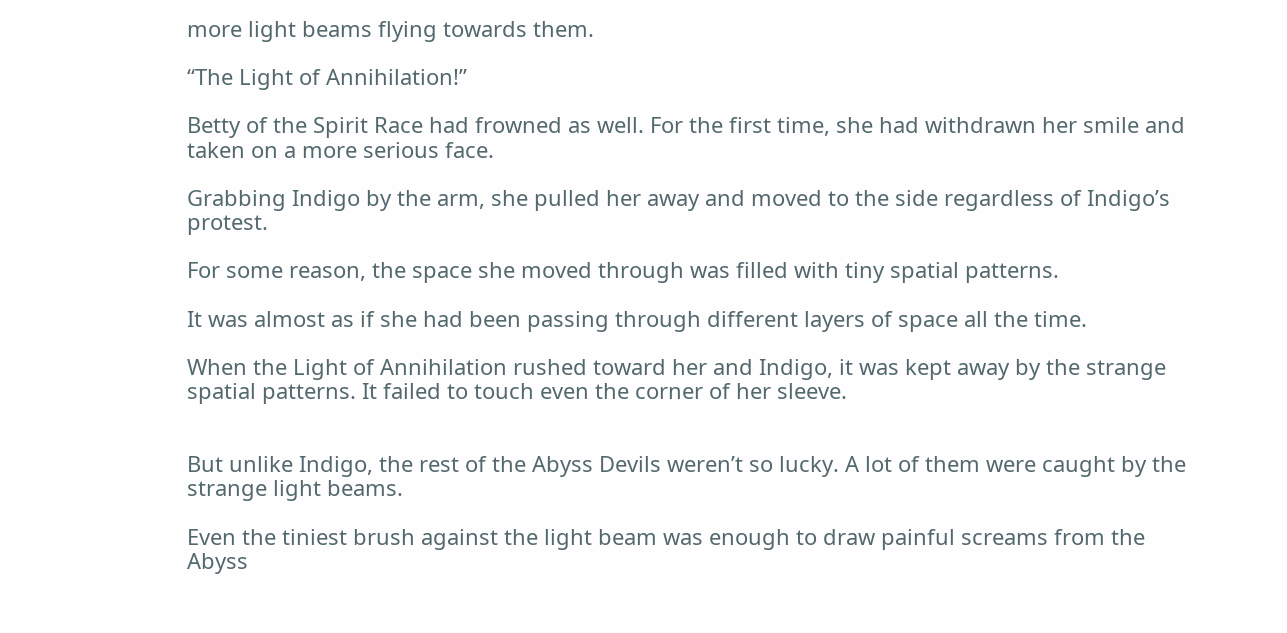more light beams flying towards them.

“The Light of Annihilation!”

Betty of the Spirit Race had frowned as well. For the first time, she had withdrawn her smile and taken on a more serious face.

Grabbing Indigo by the arm, she pulled her away and moved to the side regardless of Indigo’s protest.

For some reason, the space she moved through was filled with tiny spatial patterns.

It was almost as if she had been passing through different layers of space all the time.

When the Light of Annihilation rushed toward her and Indigo, it was kept away by the strange spatial patterns. It failed to touch even the corner of her sleeve.


But unlike Indigo, the rest of the Abyss Devils weren’t so lucky. A lot of them were caught by the strange light beams.

Even the tiniest brush against the light beam was enough to draw painful screams from the Abyss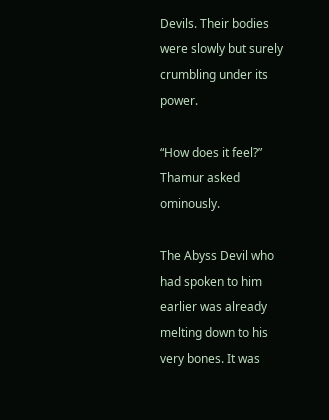Devils. Their bodies were slowly but surely crumbling under its power.

“How does it feel?” Thamur asked ominously.

The Abyss Devil who had spoken to him earlier was already melting down to his very bones. It was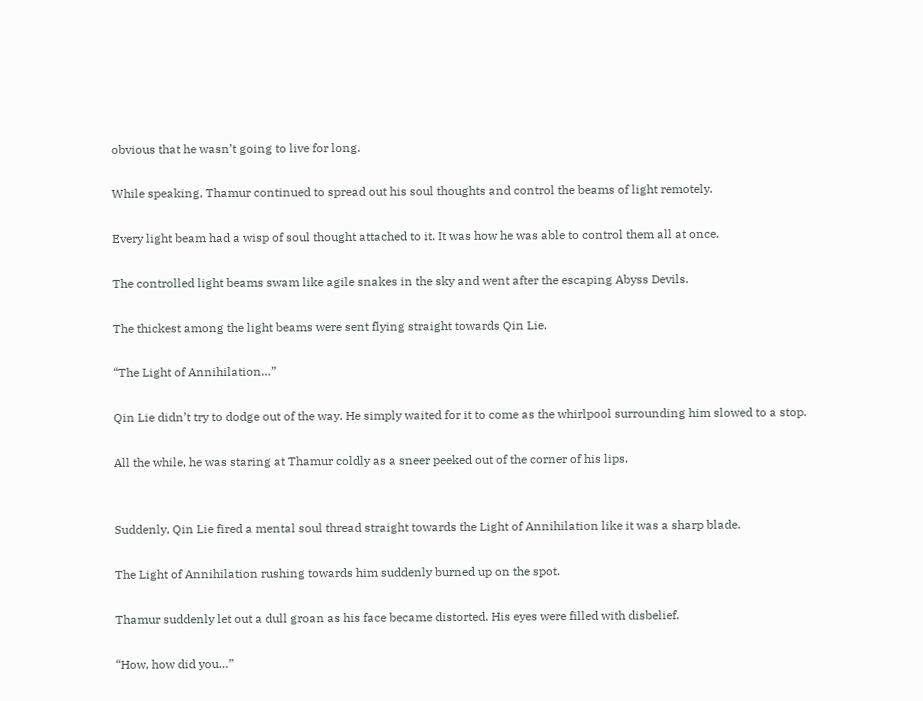obvious that he wasn’t going to live for long.

While speaking, Thamur continued to spread out his soul thoughts and control the beams of light remotely.

Every light beam had a wisp of soul thought attached to it. It was how he was able to control them all at once.

The controlled light beams swam like agile snakes in the sky and went after the escaping Abyss Devils.

The thickest among the light beams were sent flying straight towards Qin Lie.

“The Light of Annihilation…”

Qin Lie didn’t try to dodge out of the way. He simply waited for it to come as the whirlpool surrounding him slowed to a stop.

All the while, he was staring at Thamur coldly as a sneer peeked out of the corner of his lips.


Suddenly, Qin Lie fired a mental soul thread straight towards the Light of Annihilation like it was a sharp blade.

The Light of Annihilation rushing towards him suddenly burned up on the spot.

Thamur suddenly let out a dull groan as his face became distorted. His eyes were filled with disbelief.

“How, how did you…”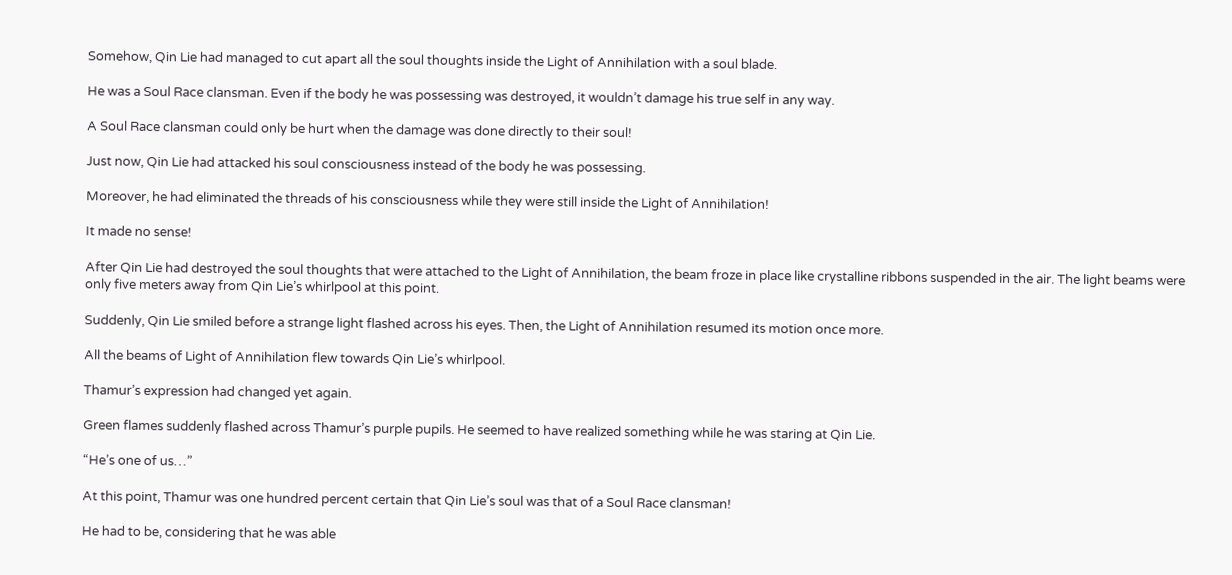Somehow, Qin Lie had managed to cut apart all the soul thoughts inside the Light of Annihilation with a soul blade.

He was a Soul Race clansman. Even if the body he was possessing was destroyed, it wouldn’t damage his true self in any way.

A Soul Race clansman could only be hurt when the damage was done directly to their soul!

Just now, Qin Lie had attacked his soul consciousness instead of the body he was possessing.

Moreover, he had eliminated the threads of his consciousness while they were still inside the Light of Annihilation!

It made no sense!

After Qin Lie had destroyed the soul thoughts that were attached to the Light of Annihilation, the beam froze in place like crystalline ribbons suspended in the air. The light beams were only five meters away from Qin Lie’s whirlpool at this point.

Suddenly, Qin Lie smiled before a strange light flashed across his eyes. Then, the Light of Annihilation resumed its motion once more.

All the beams of Light of Annihilation flew towards Qin Lie’s whirlpool.

Thamur’s expression had changed yet again.

Green flames suddenly flashed across Thamur’s purple pupils. He seemed to have realized something while he was staring at Qin Lie.

“He’s one of us…”

At this point, Thamur was one hundred percent certain that Qin Lie’s soul was that of a Soul Race clansman!

He had to be, considering that he was able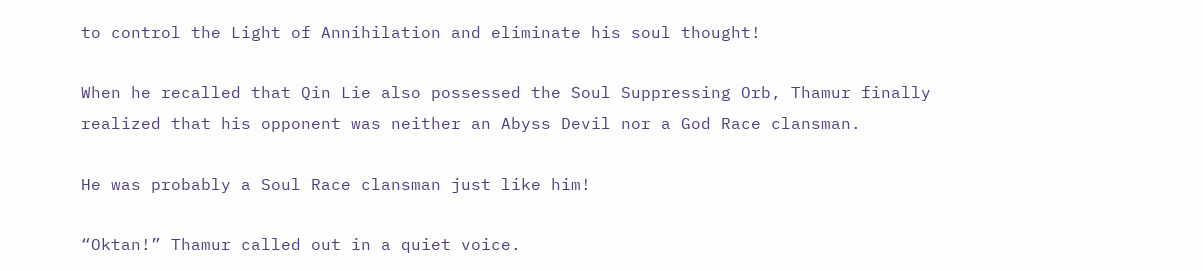to control the Light of Annihilation and eliminate his soul thought!

When he recalled that Qin Lie also possessed the Soul Suppressing Orb, Thamur finally realized that his opponent was neither an Abyss Devil nor a God Race clansman.

He was probably a Soul Race clansman just like him!

“Oktan!” Thamur called out in a quiet voice.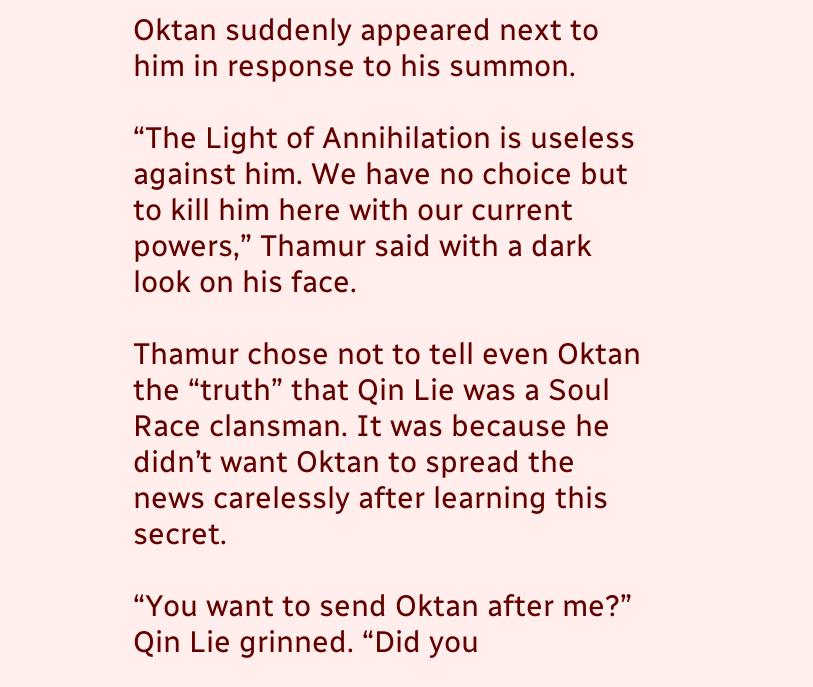Oktan suddenly appeared next to him in response to his summon.

“The Light of Annihilation is useless against him. We have no choice but to kill him here with our current powers,” Thamur said with a dark look on his face.

Thamur chose not to tell even Oktan the “truth” that Qin Lie was a Soul Race clansman. It was because he didn’t want Oktan to spread the news carelessly after learning this secret.

“You want to send Oktan after me?” Qin Lie grinned. “Did you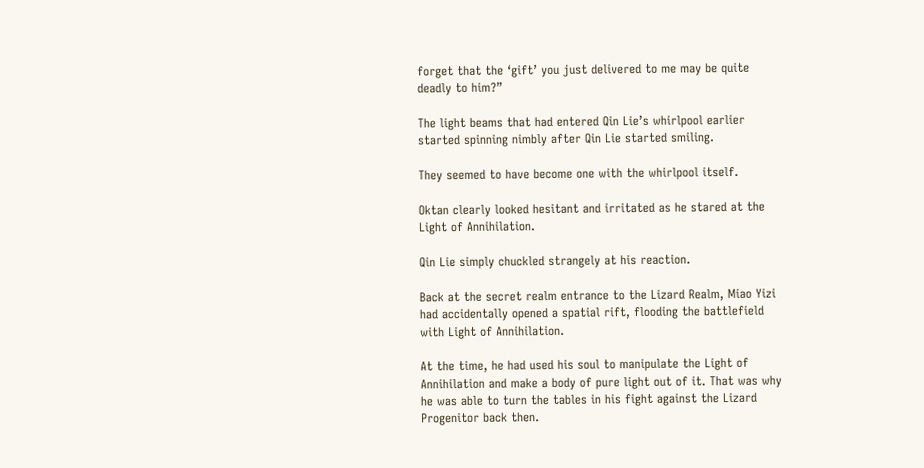forget that the ‘gift’ you just delivered to me may be quite deadly to him?”

The light beams that had entered Qin Lie’s whirlpool earlier started spinning nimbly after Qin Lie started smiling.

They seemed to have become one with the whirlpool itself.

Oktan clearly looked hesitant and irritated as he stared at the Light of Annihilation.

Qin Lie simply chuckled strangely at his reaction.

Back at the secret realm entrance to the Lizard Realm, Miao Yizi had accidentally opened a spatial rift, flooding the battlefield with Light of Annihilation.

At the time, he had used his soul to manipulate the Light of Annihilation and make a body of pure light out of it. That was why he was able to turn the tables in his fight against the Lizard Progenitor back then.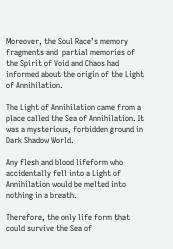Moreover, the Soul Race’s memory fragments and  partial memories of the Spirit of Void and Chaos had informed about the origin of the Light of Annihilation.

The Light of Annihilation came from a place called the Sea of Annihilation. It was a mysterious, forbidden ground in Dark Shadow World.

Any flesh and blood lifeform who accidentally fell into a Light of Annihilation would be melted into nothing in a breath.

Therefore, the only life form that could survive the Sea of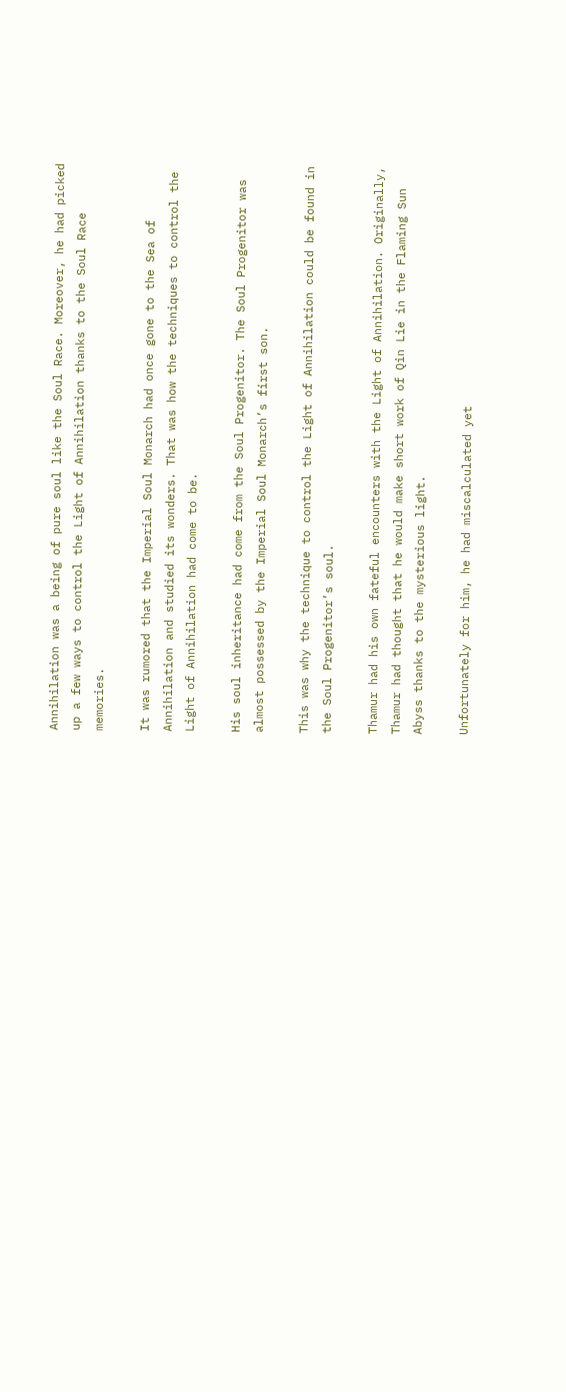Annihilation was a being of pure soul like the Soul Race. Moreover, he had picked up a few ways to control the Light of Annihilation thanks to the Soul Race memories.

It was rumored that the Imperial Soul Monarch had once gone to the Sea of Annihilation and studied its wonders. That was how the techniques to control the Light of Annihilation had come to be.

His soul inheritance had come from the Soul Progenitor. The Soul Progenitor was almost possessed by the Imperial Soul Monarch’s first son.

This was why the technique to control the Light of Annihilation could be found in the Soul Progenitor’s soul.

Thamur had his own fateful encounters with the Light of Annihilation. Originally, Thamur had thought that he would make short work of Qin Lie in the Flaming Sun Abyss thanks to the mysterious light.

Unfortunately for him, he had miscalculated yet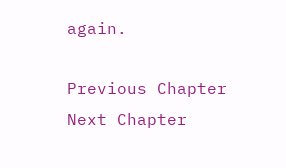again.

Previous Chapter Next Chapter